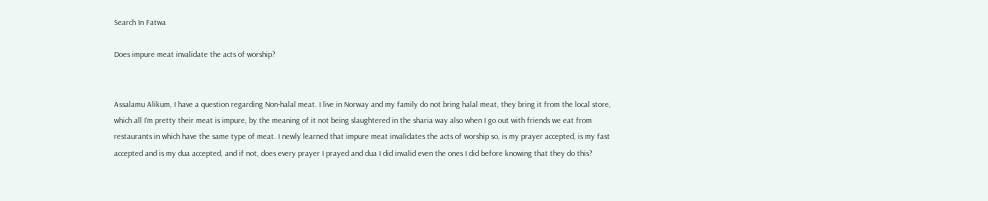Search In Fatwa

Does impure meat invalidate the acts of worship?


Assalamu Alikum, I have a question regarding Non-halal meat. I live in Norway and my family do not bring halal meat, they bring it from the local store, which all I’m pretty their meat is impure, by the meaning of it not being slaughtered in the sharia way also when I go out with friends we eat from restaurants in which have the same type of meat. I newly learned that impure meat invalidates the acts of worship so, is my prayer accepted, is my fast accepted and is my dua accepted, and if not, does every prayer I prayed and dua I did invalid even the ones I did before knowing that they do this?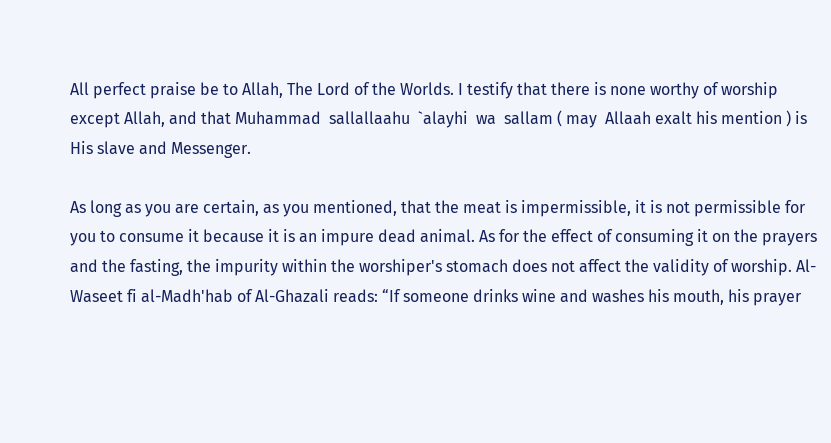All perfect praise be to Allah, The Lord of the Worlds. I testify that there is none worthy of worship except Allah, and that Muhammad  sallallaahu  `alayhi  wa  sallam ( may  Allaah exalt his mention ) is His slave and Messenger.

As long as you are certain, as you mentioned, that the meat is impermissible, it is not permissible for you to consume it because it is an impure dead animal. As for the effect of consuming it on the prayers and the fasting, the impurity within the worshiper's stomach does not affect the validity of worship. Al-Waseet fi al-Madh'hab of Al-Ghazali reads: “If someone drinks wine and washes his mouth, his prayer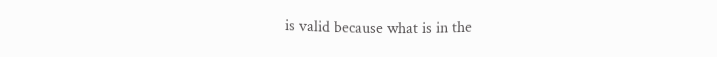is valid because what is in the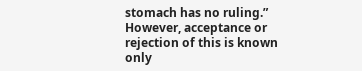stomach has no ruling.” However, acceptance or rejection of this is known only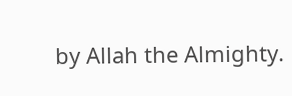by Allah the Almighty.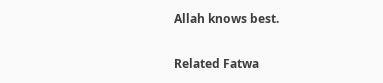Allah knows best.

Related Fatwa